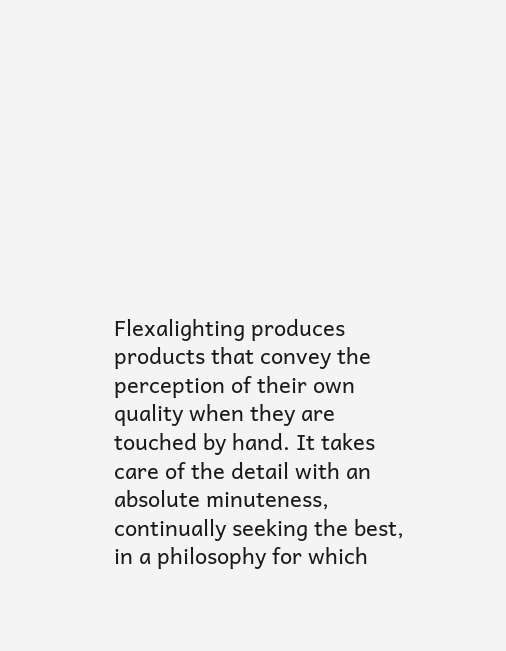Flexalighting produces products that convey the perception of their own quality when they are touched by hand. It takes care of the detail with an absolute minuteness, continually seeking the best, in a philosophy for which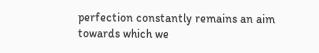perfection constantly remains an aim towards which we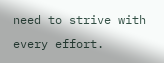need to strive with every effort.